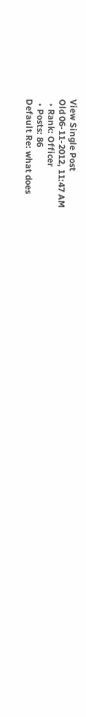View Single Post
Old 06-11-2012, 11:47 AM
  • Rank: Officer
  • Posts: 86
Default Re: what does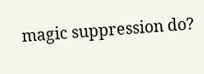magic suppression do?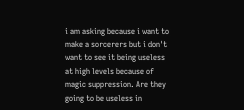i am asking because i want to make a sorcerers but i don't want to see it being useless at high levels because of magic suppression. Are they going to be useless in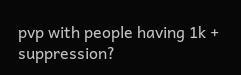pvp with people having 1k + suppression?